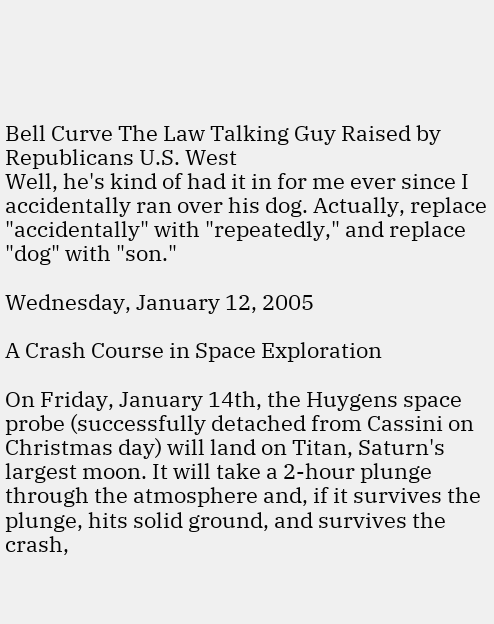Bell Curve The Law Talking Guy Raised by Republicans U.S. West
Well, he's kind of had it in for me ever since I accidentally ran over his dog. Actually, replace "accidentally" with "repeatedly," and replace "dog" with "son."

Wednesday, January 12, 2005

A Crash Course in Space Exploration

On Friday, January 14th, the Huygens space probe (successfully detached from Cassini on Christmas day) will land on Titan, Saturn's largest moon. It will take a 2-hour plunge through the atmosphere and, if it survives the plunge, hits solid ground, and survives the crash,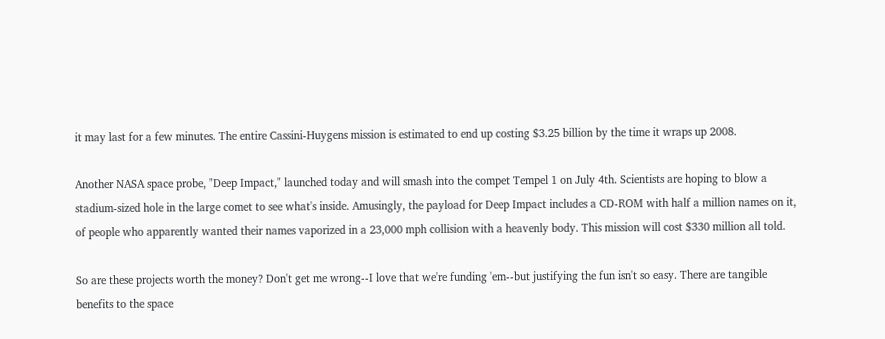it may last for a few minutes. The entire Cassini-Huygens mission is estimated to end up costing $3.25 billion by the time it wraps up 2008.

Another NASA space probe, "Deep Impact," launched today and will smash into the compet Tempel 1 on July 4th. Scientists are hoping to blow a stadium-sized hole in the large comet to see what's inside. Amusingly, the payload for Deep Impact includes a CD-ROM with half a million names on it, of people who apparently wanted their names vaporized in a 23,000 mph collision with a heavenly body. This mission will cost $330 million all told.

So are these projects worth the money? Don't get me wrong--I love that we're funding 'em--but justifying the fun isn't so easy. There are tangible benefits to the space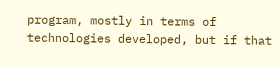program, mostly in terms of technologies developed, but if that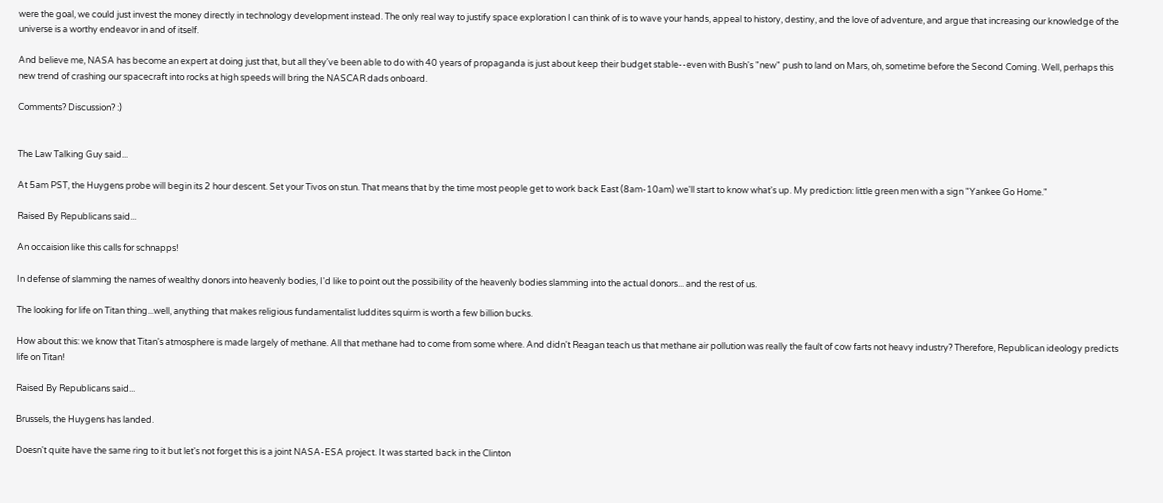were the goal, we could just invest the money directly in technology development instead. The only real way to justify space exploration I can think of is to wave your hands, appeal to history, destiny, and the love of adventure, and argue that increasing our knowledge of the universe is a worthy endeavor in and of itself.

And believe me, NASA has become an expert at doing just that, but all they've been able to do with 40 years of propaganda is just about keep their budget stable--even with Bush's "new" push to land on Mars, oh, sometime before the Second Coming. Well, perhaps this new trend of crashing our spacecraft into rocks at high speeds will bring the NASCAR dads onboard.

Comments? Discussion? :)


The Law Talking Guy said...

At 5am PST, the Huygens probe will begin its 2 hour descent. Set your Tivos on stun. That means that by the time most people get to work back East (8am-10am) we'll start to know what's up. My prediction: little green men with a sign "Yankee Go Home."

Raised By Republicans said...

An occaision like this calls for schnapps!

In defense of slamming the names of wealthy donors into heavenly bodies, I'd like to point out the possibility of the heavenly bodies slamming into the actual donors... and the rest of us.

The looking for life on Titan thing...well, anything that makes religious fundamentalist luddites squirm is worth a few billion bucks.

How about this: we know that Titan's atmosphere is made largely of methane. All that methane had to come from some where. And didn't Reagan teach us that methane air pollution was really the fault of cow farts not heavy industry? Therefore, Republican ideology predicts life on Titan!

Raised By Republicans said...

Brussels, the Huygens has landed.

Doesn't quite have the same ring to it but let's not forget this is a joint NASA-ESA project. It was started back in the Clinton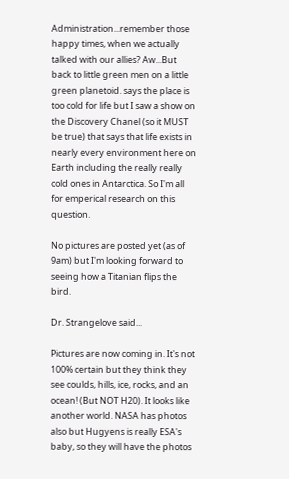Administration...remember those happy times, when we actually talked with our allies? Aw...But back to little green men on a little green planetoid. says the place is too cold for life but I saw a show on the Discovery Chanel (so it MUST be true) that says that life exists in nearly every environment here on Earth including the really really cold ones in Antarctica. So I'm all for emperical research on this question.

No pictures are posted yet (as of 9am) but I'm looking forward to seeing how a Titanian flips the bird.

Dr. Strangelove said...

Pictures are now coming in. It's not 100% certain but they think they see coulds, hills, ice, rocks, and an ocean! (But NOT H20). It looks like another world. NASA has photos also but Hugyens is really ESA's baby, so they will have the photos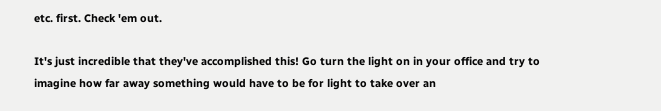etc. first. Check 'em out.

It's just incredible that they've accomplished this! Go turn the light on in your office and try to imagine how far away something would have to be for light to take over an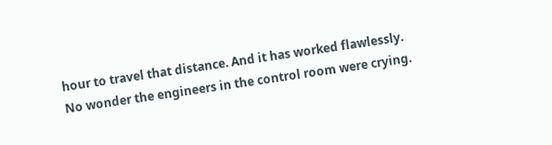hour to travel that distance. And it has worked flawlessly. No wonder the engineers in the control room were crying.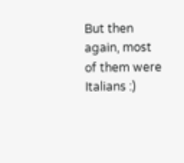But then again, most of them were Italians :)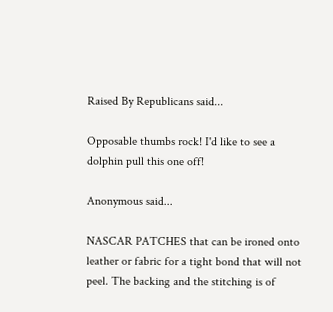Raised By Republicans said...

Opposable thumbs rock! I'd like to see a dolphin pull this one off!

Anonymous said...

NASCAR PATCHES that can be ironed onto leather or fabric for a tight bond that will not peel. The backing and the stitching is of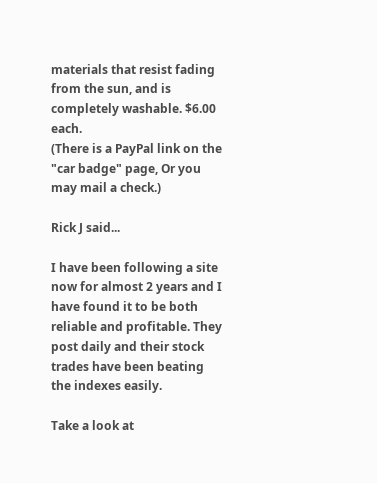materials that resist fading from the sun, and is completely washable. $6.00 each.
(There is a PayPal link on the "car badge" page, Or you may mail a check.)

Rick J said...

I have been following a site now for almost 2 years and I have found it to be both reliable and profitable. They post daily and their stock trades have been beating
the indexes easily.

Take a look at